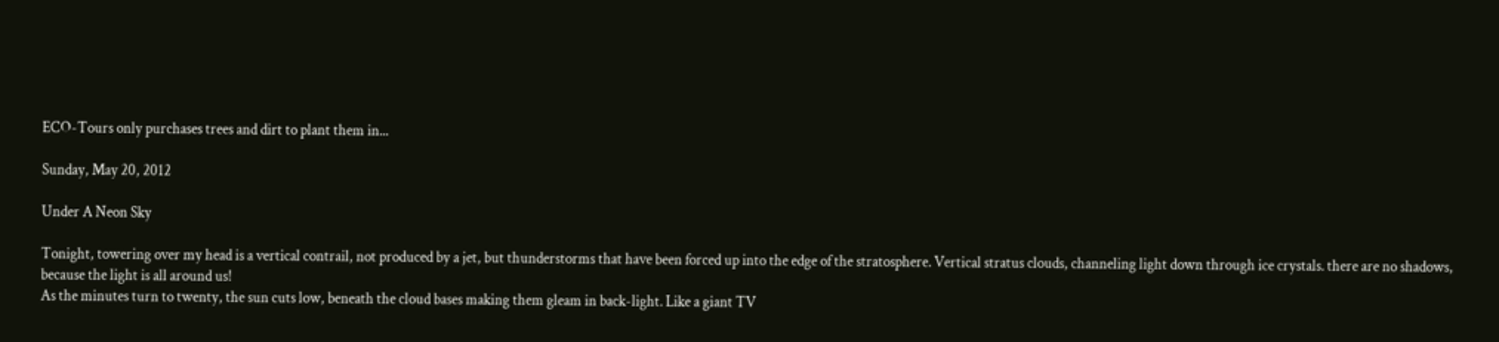ECO-Tours only purchases trees and dirt to plant them in...

Sunday, May 20, 2012

Under A Neon Sky

Tonight, towering over my head is a vertical contrail, not produced by a jet, but thunderstorms that have been forced up into the edge of the stratosphere. Vertical stratus clouds, channeling light down through ice crystals. there are no shadows, because the light is all around us!
As the minutes turn to twenty, the sun cuts low, beneath the cloud bases making them gleam in back-light. Like a giant TV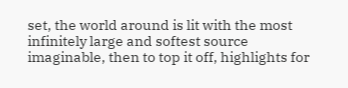set, the world around is lit with the most infinitely large and softest source imaginable, then to top it off, highlights for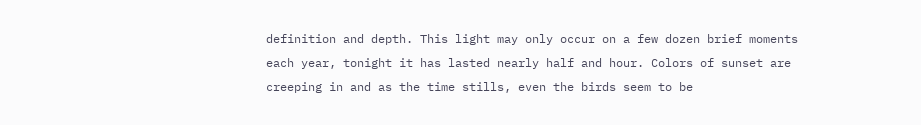definition and depth. This light may only occur on a few dozen brief moments each year, tonight it has lasted nearly half and hour. Colors of sunset are creeping in and as the time stills, even the birds seem to be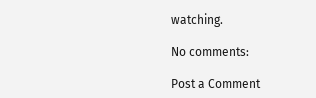watching.

No comments:

Post a Comment